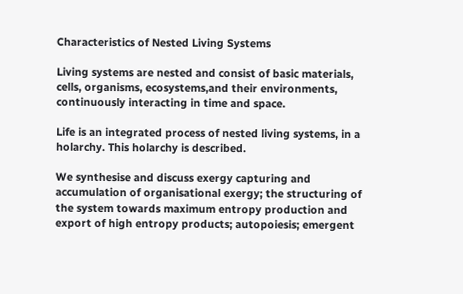Characteristics of Nested Living Systems

Living systems are nested and consist of basic materials, cells, organisms, ecosystems,and their environments, continuously interacting in time and space.

Life is an integrated process of nested living systems, in a holarchy. This holarchy is described.

We synthesise and discuss exergy capturing and accumulation of organisational exergy; the structuring of the system towards maximum entropy production and export of high entropy products; autopoiesis; emergent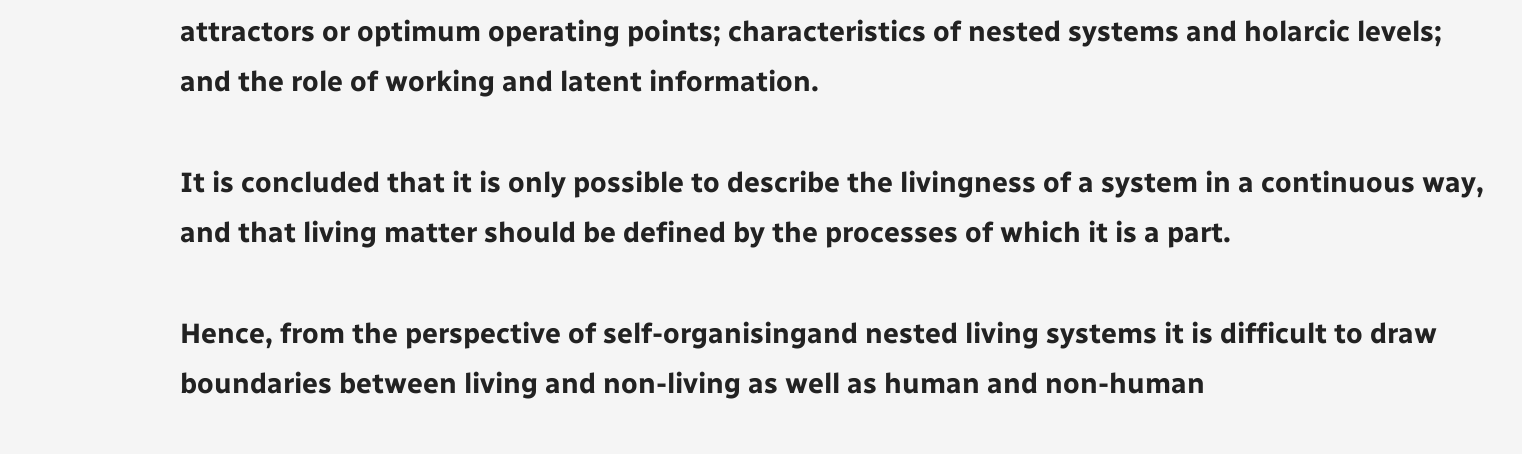attractors or optimum operating points; characteristics of nested systems and holarcic levels; and the role of working and latent information.

It is concluded that it is only possible to describe the livingness of a system in a continuous way, and that living matter should be defined by the processes of which it is a part.

Hence, from the perspective of self-organisingand nested living systems it is difficult to draw boundaries between living and non-living as well as human and non-human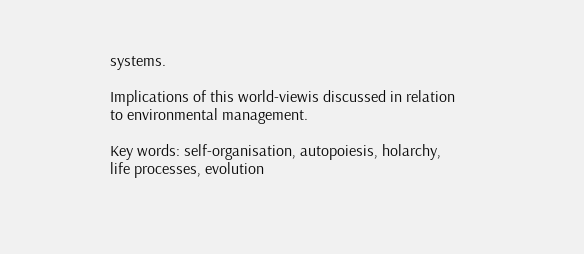systems.

Implications of this world-viewis discussed in relation to environmental management.

Key words: self-organisation, autopoiesis, holarchy, life processes, evolution